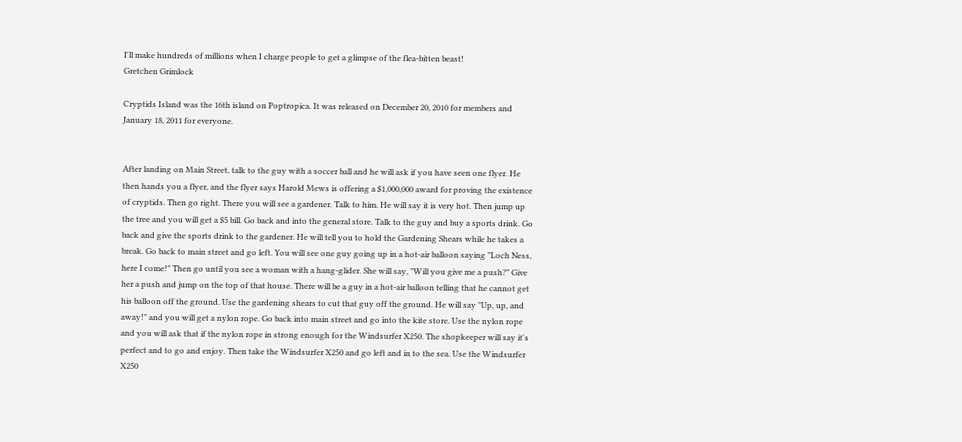I'll make hundreds of millions when I charge people to get a glimpse of the flea-bitten beast!
Gretchen Grimlock

Cryptids Island was the 16th island on Poptropica. It was released on December 20, 2010 for members and January 18, 2011 for everyone.


After landing on Main Street, talk to the guy with a soccer ball and he will ask if you have seen one flyer. He then hands you a flyer, and the flyer says Harold Mews is offering a $1,000,000 award for proving the existence of cryptids. Then go right. There you will see a gardener. Talk to him. He will say it is very hot. Then jump up the tree and you will get a $5 bill. Go back and into the general store. Talk to the guy and buy a sports drink. Go back and give the sports drink to the gardener. He will tell you to hold the Gardening Shears while he takes a break. Go back to main street and go left. You will see one guy going up in a hot-air balloon saying "Loch Ness, here I come!" Then go until you see a woman with a hang-glider. She will say, "Will you give me a push?" Give her a push and jump on the top of that house. There will be a guy in a hot-air balloon telling that he cannot get his balloon off the ground. Use the gardening shears to cut that guy off the ground. He will say "Up, up, and away!" and you will get a nylon rope. Go back into main street and go into the kite store. Use the nylon rope and you will ask that if the nylon rope in strong enough for the Windsurfer X250. The shopkeeper will say it's perfect and to go and enjoy. Then take the Windsurfer X250 and go left and in to the sea. Use the Windsurfer X250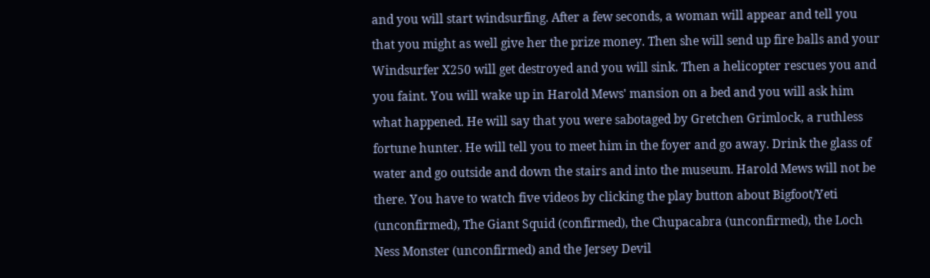and you will start windsurfing. After a few seconds, a woman will appear and tell you that you might as well give her the prize money. Then she will send up fire balls and your Windsurfer X250 will get destroyed and you will sink. Then a helicopter rescues you and you faint. You will wake up in Harold Mews' mansion on a bed and you will ask him what happened. He will say that you were sabotaged by Gretchen Grimlock, a ruthless fortune hunter. He will tell you to meet him in the foyer and go away. Drink the glass of water and go outside and down the stairs and into the museum. Harold Mews will not be there. You have to watch five videos by clicking the play button about Bigfoot/Yeti (unconfirmed), The Giant Squid (confirmed), the Chupacabra (unconfirmed), the Loch Ness Monster (unconfirmed) and the Jersey Devil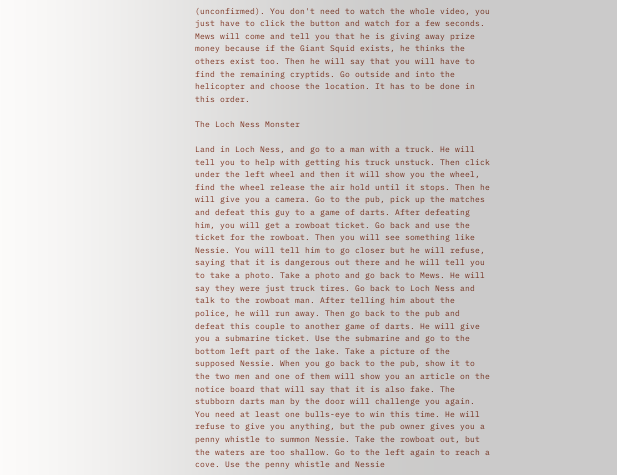(unconfirmed). You don't need to watch the whole video, you just have to click the button and watch for a few seconds. Mews will come and tell you that he is giving away prize money because if the Giant Squid exists, he thinks the others exist too. Then he will say that you will have to find the remaining cryptids. Go outside and into the helicopter and choose the location. It has to be done in this order.

The Loch Ness Monster

Land in Loch Ness, and go to a man with a truck. He will tell you to help with getting his truck unstuck. Then click under the left wheel and then it will show you the wheel, find the wheel release the air hold until it stops. Then he will give you a camera. Go to the pub, pick up the matches and defeat this guy to a game of darts. After defeating him, you will get a rowboat ticket. Go back and use the ticket for the rowboat. Then you will see something like Nessie. You will tell him to go closer but he will refuse, saying that it is dangerous out there and he will tell you to take a photo. Take a photo and go back to Mews. He will say they were just truck tires. Go back to Loch Ness and talk to the rowboat man. After telling him about the police, he will run away. Then go back to the pub and defeat this couple to another game of darts. He will give you a submarine ticket. Use the submarine and go to the bottom left part of the lake. Take a picture of the supposed Nessie. When you go back to the pub, show it to the two men and one of them will show you an article on the notice board that will say that it is also fake. The stubborn darts man by the door will challenge you again. You need at least one bulls-eye to win this time. He will refuse to give you anything, but the pub owner gives you a penny whistle to summon Nessie. Take the rowboat out, but the waters are too shallow. Go to the left again to reach a cove. Use the penny whistle and Nessie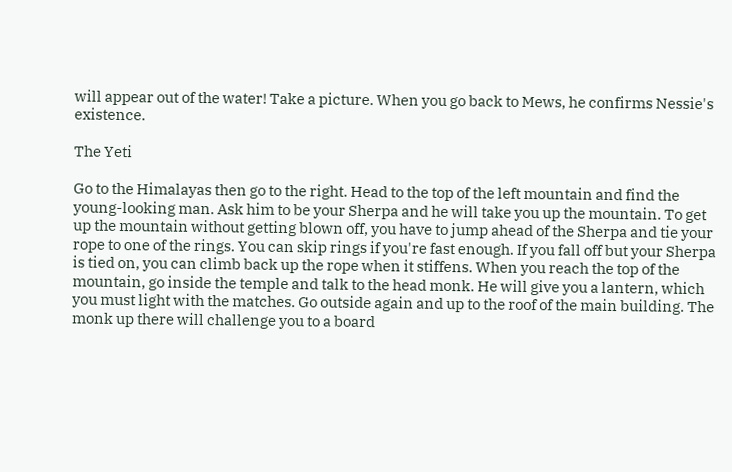will appear out of the water! Take a picture. When you go back to Mews, he confirms Nessie's existence.

The Yeti

Go to the Himalayas then go to the right. Head to the top of the left mountain and find the young-looking man. Ask him to be your Sherpa and he will take you up the mountain. To get up the mountain without getting blown off, you have to jump ahead of the Sherpa and tie your rope to one of the rings. You can skip rings if you're fast enough. If you fall off but your Sherpa is tied on, you can climb back up the rope when it stiffens. When you reach the top of the mountain, go inside the temple and talk to the head monk. He will give you a lantern, which you must light with the matches. Go outside again and up to the roof of the main building. The monk up there will challenge you to a board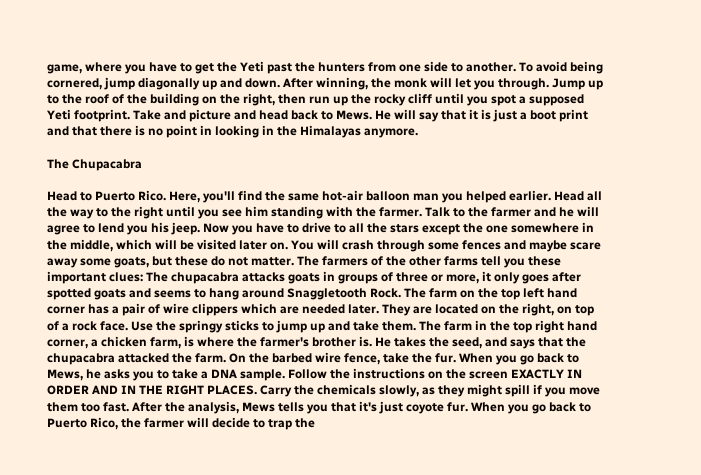game, where you have to get the Yeti past the hunters from one side to another. To avoid being cornered, jump diagonally up and down. After winning, the monk will let you through. Jump up to the roof of the building on the right, then run up the rocky cliff until you spot a supposed Yeti footprint. Take and picture and head back to Mews. He will say that it is just a boot print and that there is no point in looking in the Himalayas anymore.

The Chupacabra

Head to Puerto Rico. Here, you'll find the same hot-air balloon man you helped earlier. Head all the way to the right until you see him standing with the farmer. Talk to the farmer and he will agree to lend you his jeep. Now you have to drive to all the stars except the one somewhere in the middle, which will be visited later on. You will crash through some fences and maybe scare away some goats, but these do not matter. The farmers of the other farms tell you these important clues: The chupacabra attacks goats in groups of three or more, it only goes after spotted goats and seems to hang around Snaggletooth Rock. The farm on the top left hand corner has a pair of wire clippers which are needed later. They are located on the right, on top of a rock face. Use the springy sticks to jump up and take them. The farm in the top right hand corner, a chicken farm, is where the farmer's brother is. He takes the seed, and says that the chupacabra attacked the farm. On the barbed wire fence, take the fur. When you go back to Mews, he asks you to take a DNA sample. Follow the instructions on the screen EXACTLY IN ORDER AND IN THE RIGHT PLACES. Carry the chemicals slowly, as they might spill if you move them too fast. After the analysis, Mews tells you that it's just coyote fur. When you go back to Puerto Rico, the farmer will decide to trap the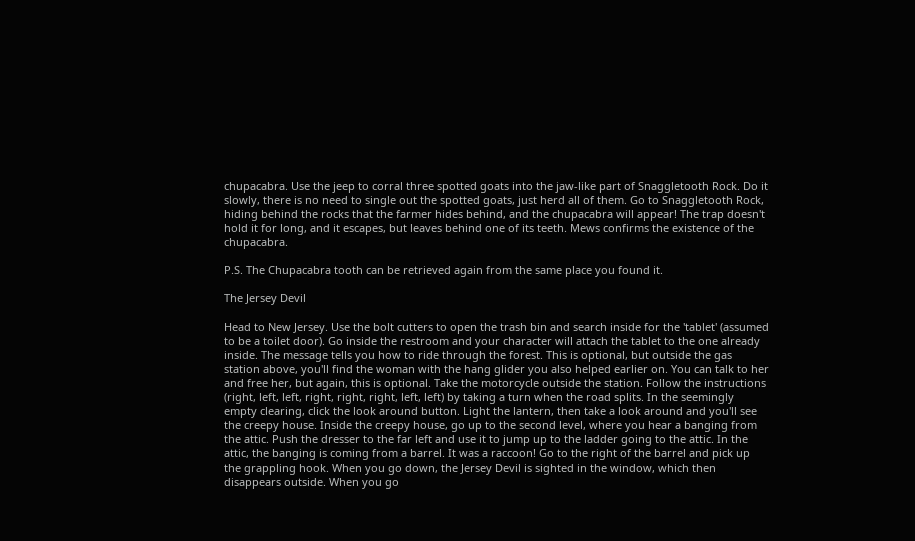chupacabra. Use the jeep to corral three spotted goats into the jaw-like part of Snaggletooth Rock. Do it slowly, there is no need to single out the spotted goats, just herd all of them. Go to Snaggletooth Rock, hiding behind the rocks that the farmer hides behind, and the chupacabra will appear! The trap doesn't hold it for long, and it escapes, but leaves behind one of its teeth. Mews confirms the existence of the chupacabra.

P.S. The Chupacabra tooth can be retrieved again from the same place you found it.

The Jersey Devil

Head to New Jersey. Use the bolt cutters to open the trash bin and search inside for the 'tablet' (assumed to be a toilet door). Go inside the restroom and your character will attach the tablet to the one already inside. The message tells you how to ride through the forest. This is optional, but outside the gas station above, you'll find the woman with the hang glider you also helped earlier on. You can talk to her and free her, but again, this is optional. Take the motorcycle outside the station. Follow the instructions (right, left, left, right, right, right, left, left) by taking a turn when the road splits. In the seemingly empty clearing, click the look around button. Light the lantern, then take a look around and you'll see the creepy house. Inside the creepy house, go up to the second level, where you hear a banging from the attic. Push the dresser to the far left and use it to jump up to the ladder going to the attic. In the attic, the banging is coming from a barrel. It was a raccoon! Go to the right of the barrel and pick up the grappling hook. When you go down, the Jersey Devil is sighted in the window, which then disappears outside. When you go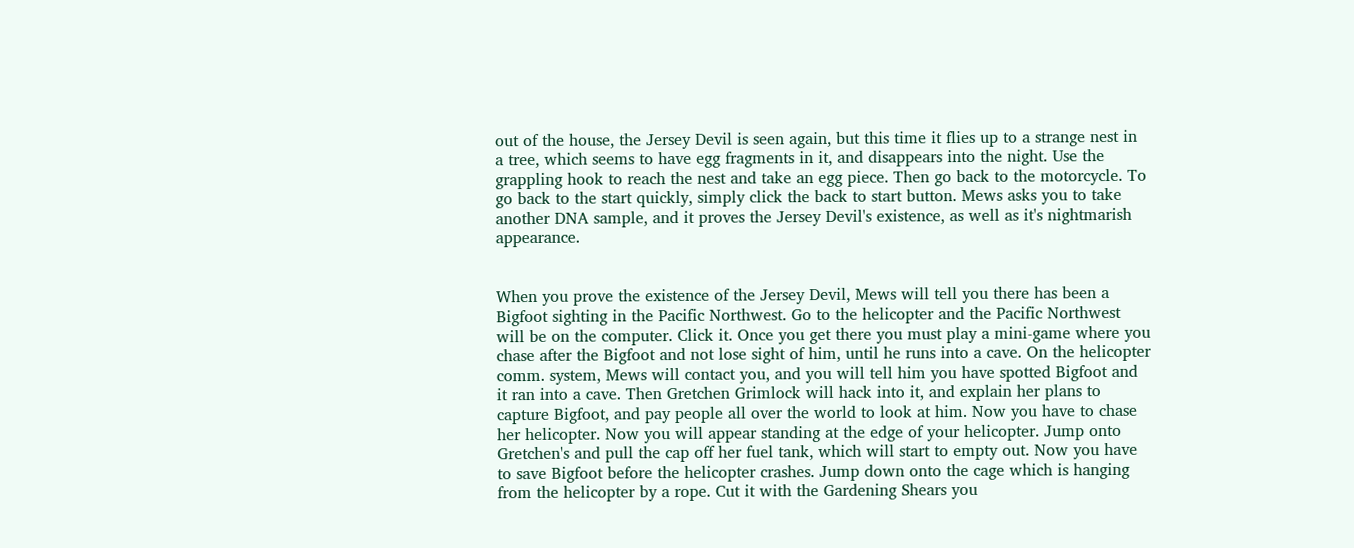out of the house, the Jersey Devil is seen again, but this time it flies up to a strange nest in a tree, which seems to have egg fragments in it, and disappears into the night. Use the grappling hook to reach the nest and take an egg piece. Then go back to the motorcycle. To go back to the start quickly, simply click the back to start button. Mews asks you to take another DNA sample, and it proves the Jersey Devil's existence, as well as it's nightmarish appearance.


When you prove the existence of the Jersey Devil, Mews will tell you there has been a Bigfoot sighting in the Pacific Northwest. Go to the helicopter and the Pacific Northwest will be on the computer. Click it. Once you get there you must play a mini-game where you chase after the Bigfoot and not lose sight of him, until he runs into a cave. On the helicopter comm. system, Mews will contact you, and you will tell him you have spotted Bigfoot and it ran into a cave. Then Gretchen Grimlock will hack into it, and explain her plans to capture Bigfoot, and pay people all over the world to look at him. Now you have to chase her helicopter. Now you will appear standing at the edge of your helicopter. Jump onto Gretchen's and pull the cap off her fuel tank, which will start to empty out. Now you have to save Bigfoot before the helicopter crashes. Jump down onto the cage which is hanging from the helicopter by a rope. Cut it with the Gardening Shears you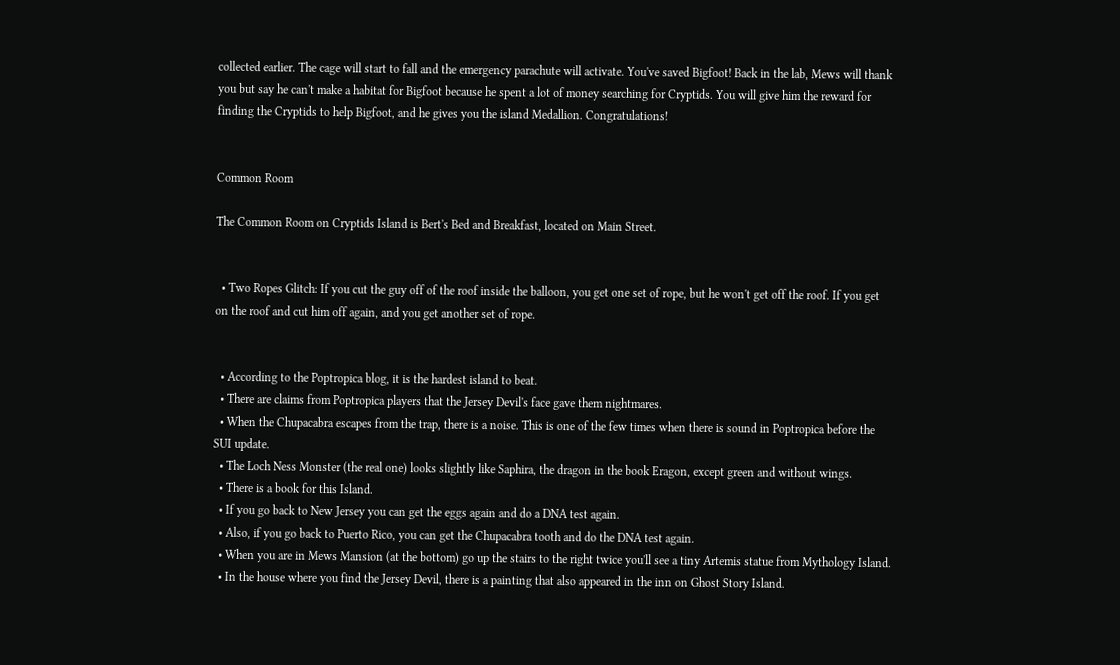collected earlier. The cage will start to fall and the emergency parachute will activate. You've saved Bigfoot! Back in the lab, Mews will thank you but say he can't make a habitat for Bigfoot because he spent a lot of money searching for Cryptids. You will give him the reward for finding the Cryptids to help Bigfoot, and he gives you the island Medallion. Congratulations!


Common Room

The Common Room on Cryptids Island is Bert's Bed and Breakfast, located on Main Street.


  • Two Ropes Glitch: If you cut the guy off of the roof inside the balloon, you get one set of rope, but he won't get off the roof. If you get on the roof and cut him off again, and you get another set of rope.


  • According to the Poptropica blog, it is the hardest island to beat.
  • There are claims from Poptropica players that the Jersey Devil's face gave them nightmares.
  • When the Chupacabra escapes from the trap, there is a noise. This is one of the few times when there is sound in Poptropica before the SUI update.
  • The Loch Ness Monster (the real one) looks slightly like Saphira, the dragon in the book Eragon, except green and without wings.
  • There is a book for this Island.
  • If you go back to New Jersey you can get the eggs again and do a DNA test again.
  • Also, if you go back to Puerto Rico, you can get the Chupacabra tooth and do the DNA test again.
  • When you are in Mews Mansion (at the bottom) go up the stairs to the right twice you'll see a tiny Artemis statue from Mythology Island.
  • In the house where you find the Jersey Devil, there is a painting that also appeared in the inn on Ghost Story Island.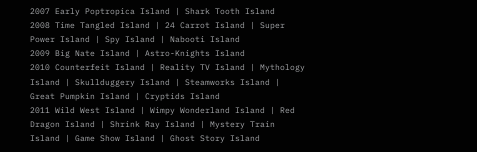2007 Early Poptropica Island | Shark Tooth Island
2008 Time Tangled Island | 24 Carrot Island | Super Power Island | Spy Island | Nabooti Island
2009 Big Nate Island | Astro-Knights Island
2010 Counterfeit Island | Reality TV Island | Mythology Island | Skullduggery Island | Steamworks Island | Great Pumpkin Island | Cryptids Island
2011 Wild West Island | Wimpy Wonderland Island | Red Dragon Island | Shrink Ray Island | Mystery Train Island | Game Show Island | Ghost Story Island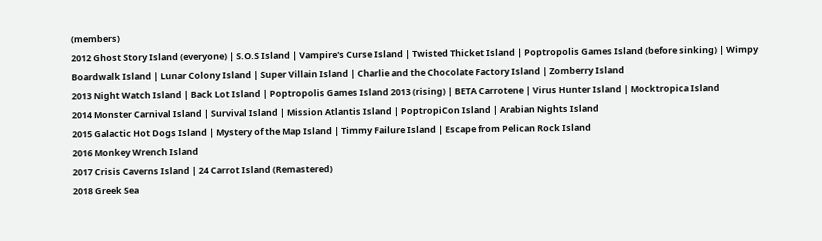(members)
2012 Ghost Story Island (everyone) | S.O.S Island | Vampire's Curse Island | Twisted Thicket Island | Poptropolis Games Island (before sinking) | Wimpy Boardwalk Island | Lunar Colony Island | Super Villain Island | Charlie and the Chocolate Factory Island | Zomberry Island
2013 Night Watch Island | Back Lot Island | Poptropolis Games Island 2013 (rising) | BETA Carrotene | Virus Hunter Island | Mocktropica Island
2014 Monster Carnival Island | Survival Island | Mission Atlantis Island | PoptropiCon Island | Arabian Nights Island
2015 Galactic Hot Dogs Island | Mystery of the Map Island | Timmy Failure Island | Escape from Pelican Rock Island
2016 Monkey Wrench Island
2017 Crisis Caverns Island | 24 Carrot Island (Remastered)
2018 Greek Sea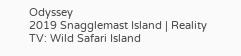Odyssey
2019 Snagglemast Island | Reality TV: Wild Safari Island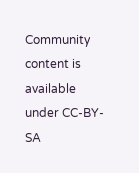Community content is available under CC-BY-SA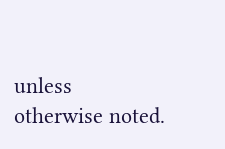unless otherwise noted.